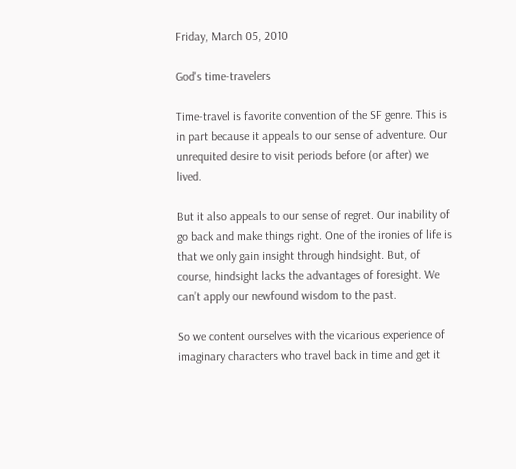Friday, March 05, 2010

God's time-travelers

Time-travel is favorite convention of the SF genre. This is in part because it appeals to our sense of adventure. Our unrequited desire to visit periods before (or after) we lived.

But it also appeals to our sense of regret. Our inability of go back and make things right. One of the ironies of life is that we only gain insight through hindsight. But, of course, hindsight lacks the advantages of foresight. We can’t apply our newfound wisdom to the past.

So we content ourselves with the vicarious experience of imaginary characters who travel back in time and get it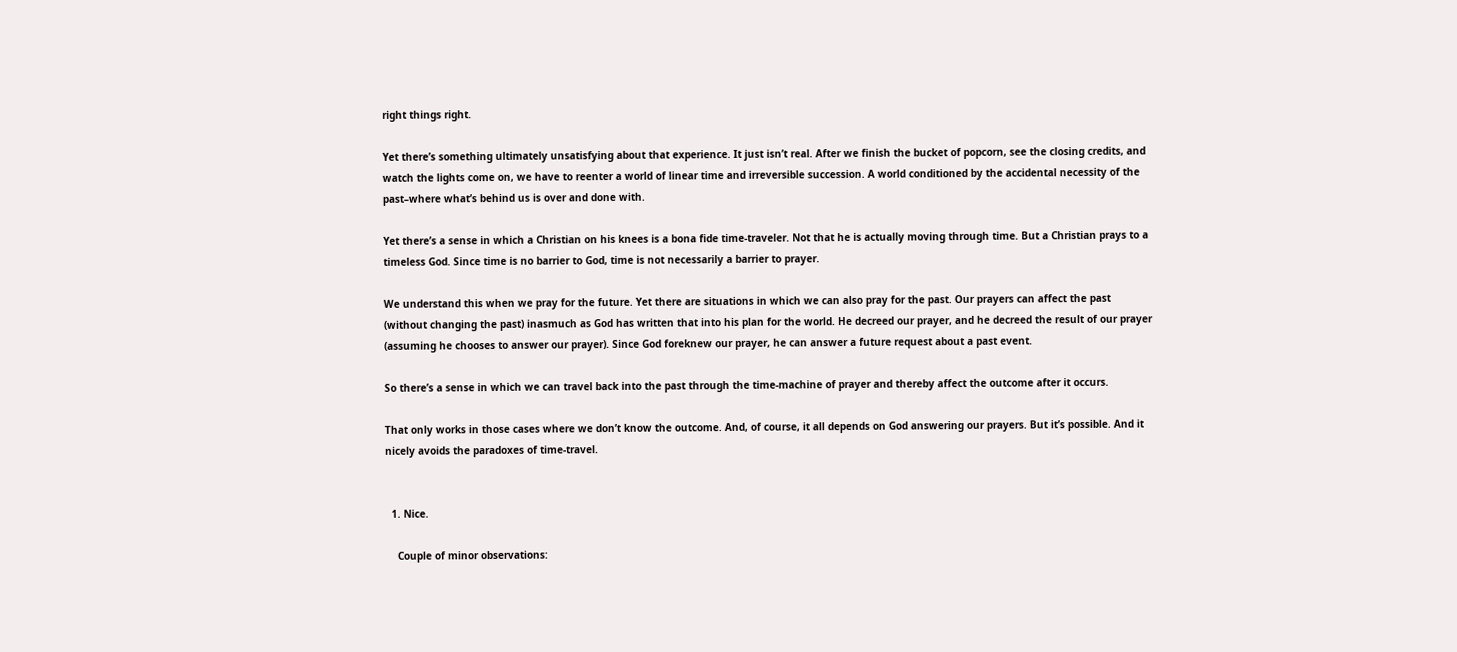right things right.

Yet there’s something ultimately unsatisfying about that experience. It just isn’t real. After we finish the bucket of popcorn, see the closing credits, and watch the lights come on, we have to reenter a world of linear time and irreversible succession. A world conditioned by the accidental necessity of the past–where what’s behind us is over and done with.

Yet there’s a sense in which a Christian on his knees is a bona fide time-traveler. Not that he is actually moving through time. But a Christian prays to a timeless God. Since time is no barrier to God, time is not necessarily a barrier to prayer.

We understand this when we pray for the future. Yet there are situations in which we can also pray for the past. Our prayers can affect the past (without changing the past) inasmuch as God has written that into his plan for the world. He decreed our prayer, and he decreed the result of our prayer (assuming he chooses to answer our prayer). Since God foreknew our prayer, he can answer a future request about a past event.

So there’s a sense in which we can travel back into the past through the time-machine of prayer and thereby affect the outcome after it occurs.

That only works in those cases where we don’t know the outcome. And, of course, it all depends on God answering our prayers. But it’s possible. And it nicely avoids the paradoxes of time-travel.


  1. Nice.

    Couple of minor observations: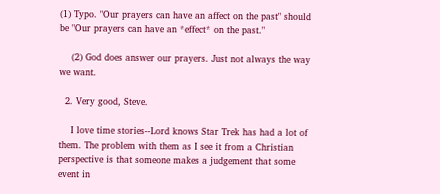(1) Typo. "Our prayers can have an affect on the past" should be "Our prayers can have an *effect* on the past."

    (2) God does answer our prayers. Just not always the way we want.

  2. Very good, Steve.

    I love time stories--Lord knows Star Trek has had a lot of them. The problem with them as I see it from a Christian perspective is that someone makes a judgement that some event in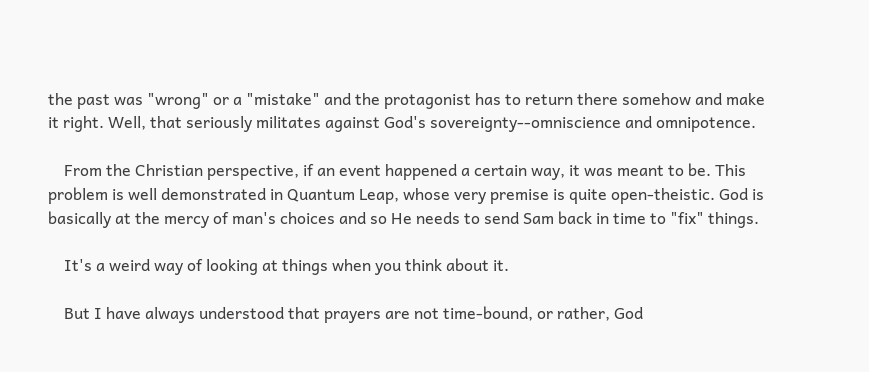the past was "wrong" or a "mistake" and the protagonist has to return there somehow and make it right. Well, that seriously militates against God's sovereignty--omniscience and omnipotence.

    From the Christian perspective, if an event happened a certain way, it was meant to be. This problem is well demonstrated in Quantum Leap, whose very premise is quite open-theistic. God is basically at the mercy of man's choices and so He needs to send Sam back in time to "fix" things.

    It's a weird way of looking at things when you think about it.

    But I have always understood that prayers are not time-bound, or rather, God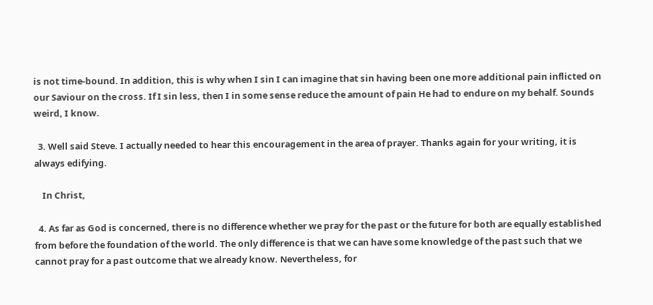is not time-bound. In addition, this is why when I sin I can imagine that sin having been one more additional pain inflicted on our Saviour on the cross. If I sin less, then I in some sense reduce the amount of pain He had to endure on my behalf. Sounds weird, I know.

  3. Well said Steve. I actually needed to hear this encouragement in the area of prayer. Thanks again for your writing, it is always edifying.

    In Christ,

  4. As far as God is concerned, there is no difference whether we pray for the past or the future for both are equally established from before the foundation of the world. The only difference is that we can have some knowledge of the past such that we cannot pray for a past outcome that we already know. Nevertheless, for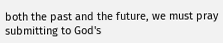both the past and the future, we must pray submitting to God's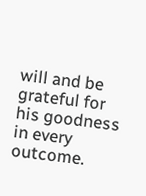will and be grateful for his goodness in every outcome.